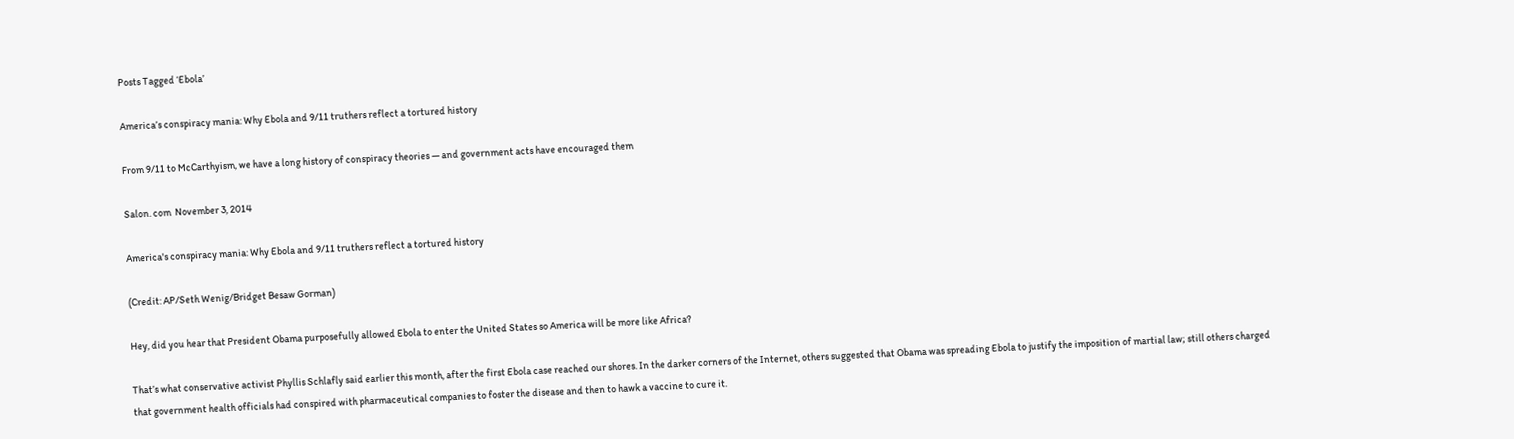Posts Tagged ‘Ebola’

America’s conspiracy mania: Why Ebola and 9/11 truthers reflect a tortured history

From 9/11 to McCarthyism, we have a long history of conspiracy theories — and government acts have encouraged them

Salon. com  November 3, 2014

America's conspiracy mania: Why Ebola and 9/11 truthers reflect a tortured history

(Credit: AP/Seth Wenig/Bridget Besaw Gorman)

Hey, did you hear that President Obama purposefully allowed Ebola to enter the United States so America will be more like Africa?

That’s what conservative activist Phyllis Schlafly said earlier this month, after the first Ebola case reached our shores. In the darker corners of the Internet, others suggested that Obama was spreading Ebola to justify the imposition of martial law; still others charged that government health officials had conspired with pharmaceutical companies to foster the disease and then to hawk a vaccine to cure it.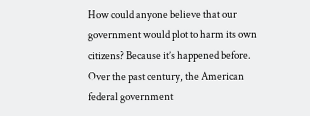How could anyone believe that our government would plot to harm its own citizens? Because it’s happened before. Over the past century, the American federal government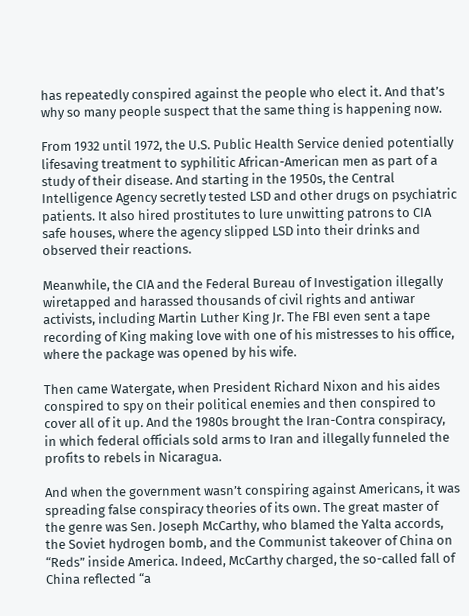has repeatedly conspired against the people who elect it. And that’s why so many people suspect that the same thing is happening now.

From 1932 until 1972, the U.S. Public Health Service denied potentially lifesaving treatment to syphilitic African-American men as part of a study of their disease. And starting in the 1950s, the Central Intelligence Agency secretly tested LSD and other drugs on psychiatric patients. It also hired prostitutes to lure unwitting patrons to CIA safe houses, where the agency slipped LSD into their drinks and observed their reactions.

Meanwhile, the CIA and the Federal Bureau of Investigation illegally wiretapped and harassed thousands of civil rights and antiwar activists, including Martin Luther King Jr. The FBI even sent a tape recording of King making love with one of his mistresses to his office, where the package was opened by his wife.

Then came Watergate, when President Richard Nixon and his aides conspired to spy on their political enemies and then conspired to cover all of it up. And the 1980s brought the Iran-Contra conspiracy, in which federal officials sold arms to Iran and illegally funneled the profits to rebels in Nicaragua.

And when the government wasn’t conspiring against Americans, it was spreading false conspiracy theories of its own. The great master of the genre was Sen. Joseph McCarthy, who blamed the Yalta accords, the Soviet hydrogen bomb, and the Communist takeover of China on “Reds” inside America. Indeed, McCarthy charged, the so-called fall of China reflected “a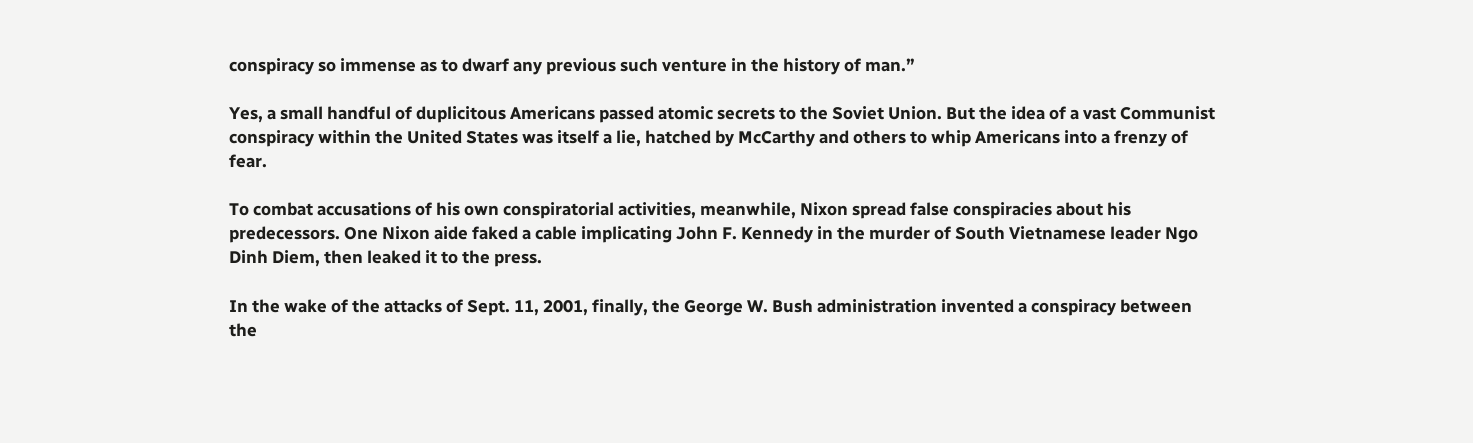conspiracy so immense as to dwarf any previous such venture in the history of man.”

Yes, a small handful of duplicitous Americans passed atomic secrets to the Soviet Union. But the idea of a vast Communist conspiracy within the United States was itself a lie, hatched by McCarthy and others to whip Americans into a frenzy of fear.

To combat accusations of his own conspiratorial activities, meanwhile, Nixon spread false conspiracies about his predecessors. One Nixon aide faked a cable implicating John F. Kennedy in the murder of South Vietnamese leader Ngo Dinh Diem, then leaked it to the press.

In the wake of the attacks of Sept. 11, 2001, finally, the George W. Bush administration invented a conspiracy between the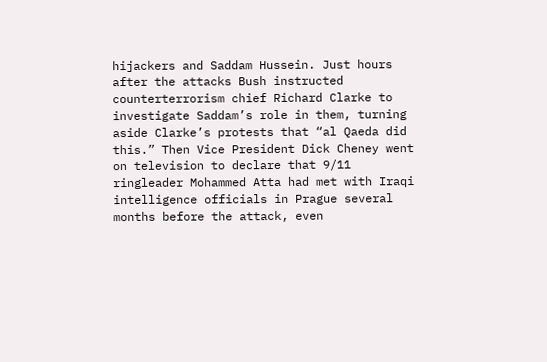hijackers and Saddam Hussein. Just hours after the attacks Bush instructed counterterrorism chief Richard Clarke to investigate Saddam’s role in them, turning aside Clarke’s protests that “al Qaeda did this.” Then Vice President Dick Cheney went on television to declare that 9/11 ringleader Mohammed Atta had met with Iraqi intelligence officials in Prague several months before the attack, even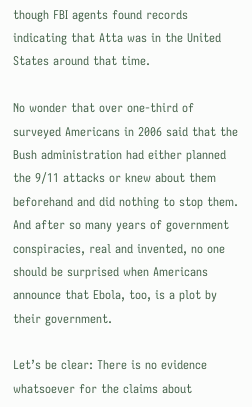though FBI agents found records indicating that Atta was in the United States around that time.

No wonder that over one-third of surveyed Americans in 2006 said that the Bush administration had either planned the 9/11 attacks or knew about them beforehand and did nothing to stop them. And after so many years of government conspiracies, real and invented, no one should be surprised when Americans announce that Ebola, too, is a plot by their government.

Let’s be clear: There is no evidence whatsoever for the claims about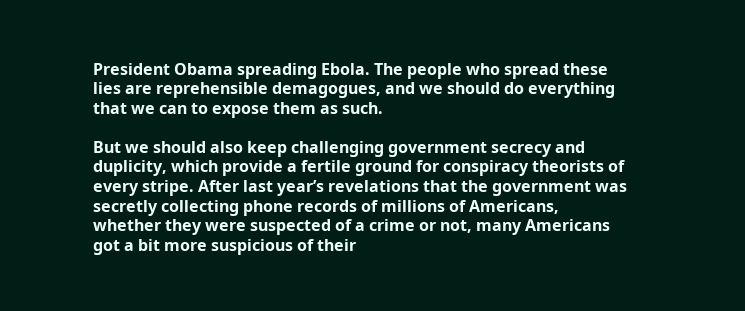President Obama spreading Ebola. The people who spread these lies are reprehensible demagogues, and we should do everything that we can to expose them as such.

But we should also keep challenging government secrecy and duplicity, which provide a fertile ground for conspiracy theorists of every stripe. After last year’s revelations that the government was secretly collecting phone records of millions of Americans, whether they were suspected of a crime or not, many Americans got a bit more suspicious of their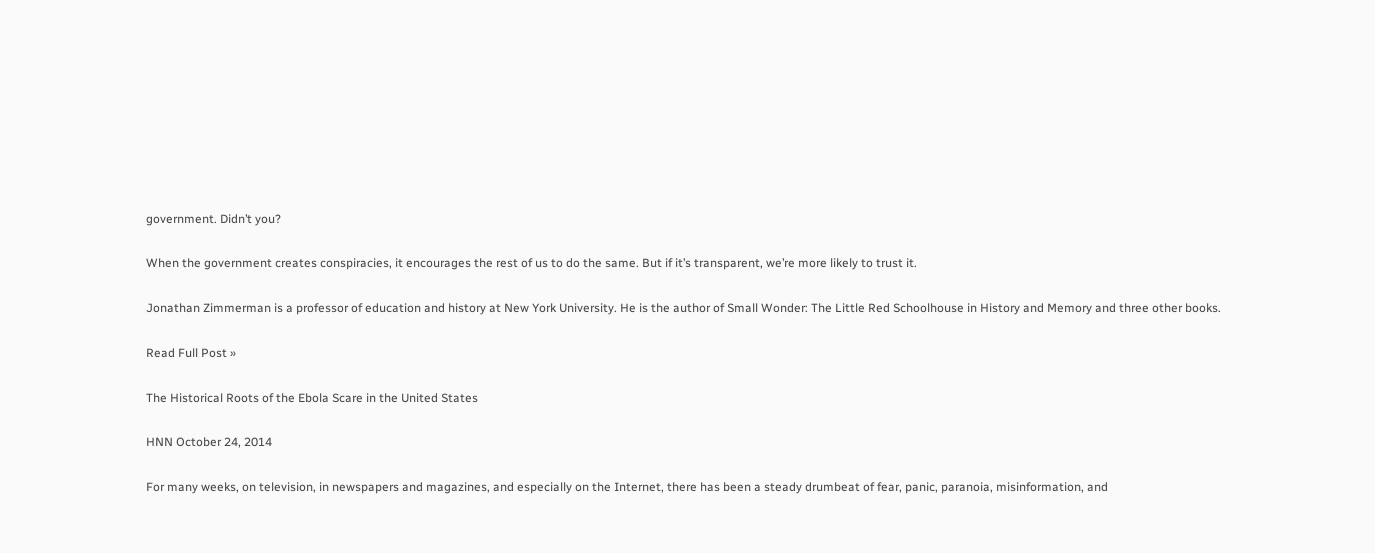government. Didn’t you?

When the government creates conspiracies, it encourages the rest of us to do the same. But if it’s transparent, we’re more likely to trust it.

Jonathan Zimmerman is a professor of education and history at New York University. He is the author of Small Wonder: The Little Red Schoolhouse in History and Memory and three other books.

Read Full Post »

The Historical Roots of the Ebola Scare in the United States

HNN October 24, 2014

For many weeks, on television, in newspapers and magazines, and especially on the Internet, there has been a steady drumbeat of fear, panic, paranoia, misinformation, and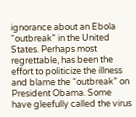ignorance about an Ebola “outbreak” in the United States. Perhaps most regrettable, has been the effort to politicize the illness and blame the “outbreak” on President Obama. Some have gleefully called the virus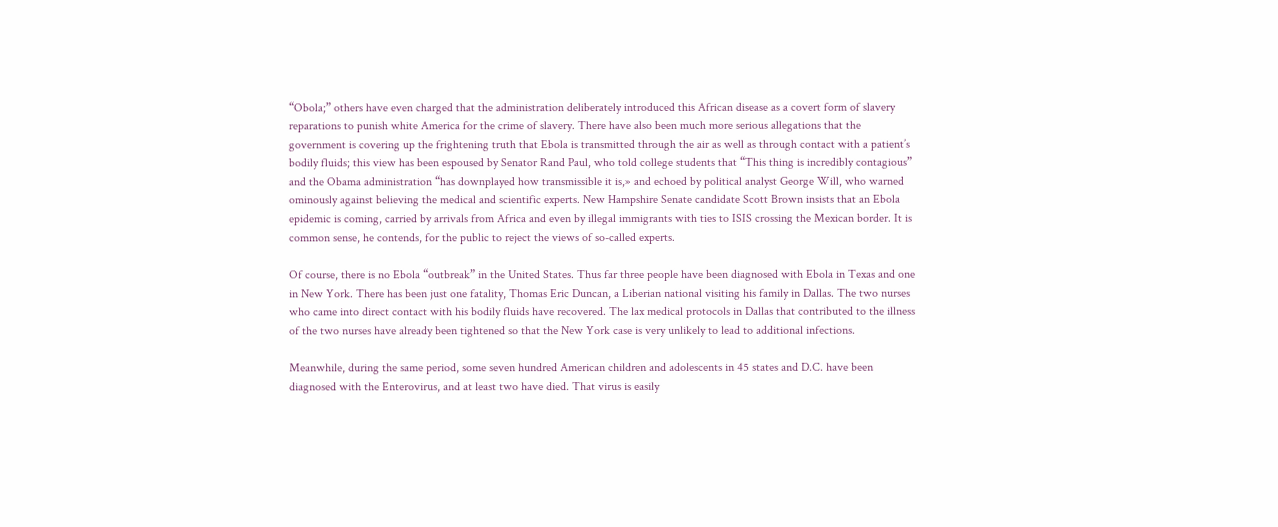“Obola;” others have even charged that the administration deliberately introduced this African disease as a covert form of slavery reparations to punish white America for the crime of slavery. There have also been much more serious allegations that the government is covering up the frightening truth that Ebola is transmitted through the air as well as through contact with a patient’s bodily fluids; this view has been espoused by Senator Rand Paul, who told college students that “This thing is incredibly contagious” and the Obama administration “has downplayed how transmissible it is,» and echoed by political analyst George Will, who warned ominously against believing the medical and scientific experts. New Hampshire Senate candidate Scott Brown insists that an Ebola epidemic is coming, carried by arrivals from Africa and even by illegal immigrants with ties to ISIS crossing the Mexican border. It is common sense, he contends, for the public to reject the views of so-called experts.

Of course, there is no Ebola “outbreak” in the United States. Thus far three people have been diagnosed with Ebola in Texas and one in New York. There has been just one fatality, Thomas Eric Duncan, a Liberian national visiting his family in Dallas. The two nurses who came into direct contact with his bodily fluids have recovered. The lax medical protocols in Dallas that contributed to the illness of the two nurses have already been tightened so that the New York case is very unlikely to lead to additional infections.

Meanwhile, during the same period, some seven hundred American children and adolescents in 45 states and D.C. have been diagnosed with the Enterovirus, and at least two have died. That virus is easily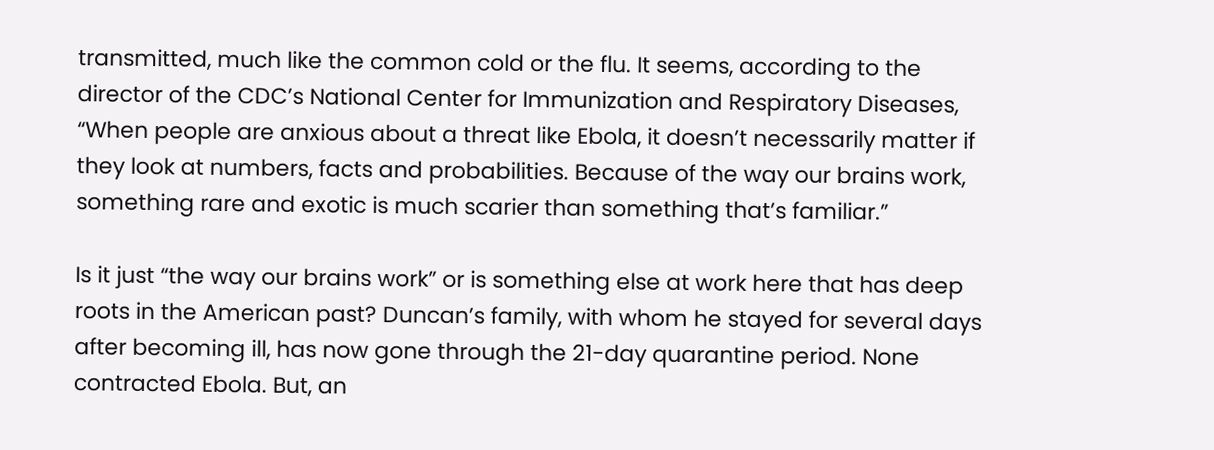transmitted, much like the common cold or the flu. It seems, according to the director of the CDC’s National Center for Immunization and Respiratory Diseases, “When people are anxious about a threat like Ebola, it doesn’t necessarily matter if they look at numbers, facts and probabilities. Because of the way our brains work, something rare and exotic is much scarier than something that’s familiar.”

Is it just “the way our brains work” or is something else at work here that has deep roots in the American past? Duncan’s family, with whom he stayed for several days after becoming ill, has now gone through the 21-day quarantine period. None contracted Ebola. But, an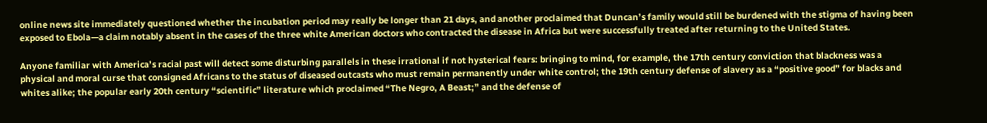online news site immediately questioned whether the incubation period may really be longer than 21 days, and another proclaimed that Duncan’s family would still be burdened with the stigma of having been exposed to Ebola—a claim notably absent in the cases of the three white American doctors who contracted the disease in Africa but were successfully treated after returning to the United States.

Anyone familiar with America’s racial past will detect some disturbing parallels in these irrational if not hysterical fears: bringing to mind, for example, the 17th century conviction that blackness was a physical and moral curse that consigned Africans to the status of diseased outcasts who must remain permanently under white control; the 19th century defense of slavery as a “positive good” for blacks and whites alike; the popular early 20th century “scientific” literature which proclaimed “The Negro, A Beast;” and the defense of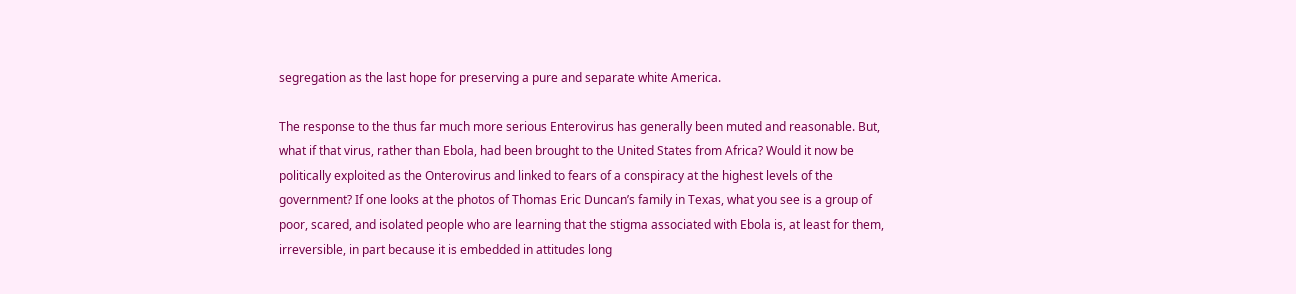segregation as the last hope for preserving a pure and separate white America.

The response to the thus far much more serious Enterovirus has generally been muted and reasonable. But, what if that virus, rather than Ebola, had been brought to the United States from Africa? Would it now be politically exploited as the Onterovirus and linked to fears of a conspiracy at the highest levels of the government? If one looks at the photos of Thomas Eric Duncan’s family in Texas, what you see is a group of poor, scared, and isolated people who are learning that the stigma associated with Ebola is, at least for them, irreversible, in part because it is embedded in attitudes long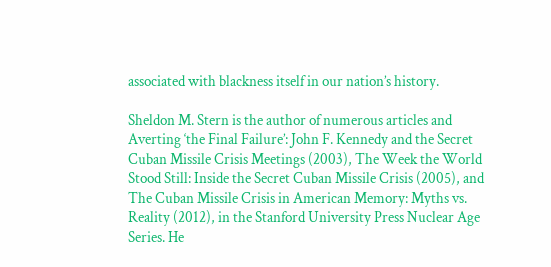associated with blackness itself in our nation’s history.

Sheldon M. Stern is the author of numerous articles and Averting ‘the Final Failure’: John F. Kennedy and the Secret Cuban Missile Crisis Meetings (2003), The Week the World Stood Still: Inside the Secret Cuban Missile Crisis (2005), and The Cuban Missile Crisis in American Memory: Myths vs. Reality (2012), in the Stanford University Press Nuclear Age Series. He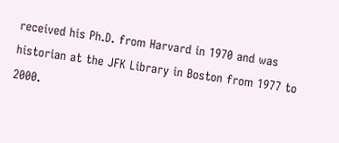received his Ph.D. from Harvard in 1970 and was historian at the JFK Library in Boston from 1977 to 2000.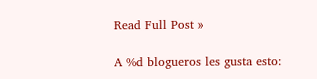Read Full Post »

A %d blogueros les gusta esto: